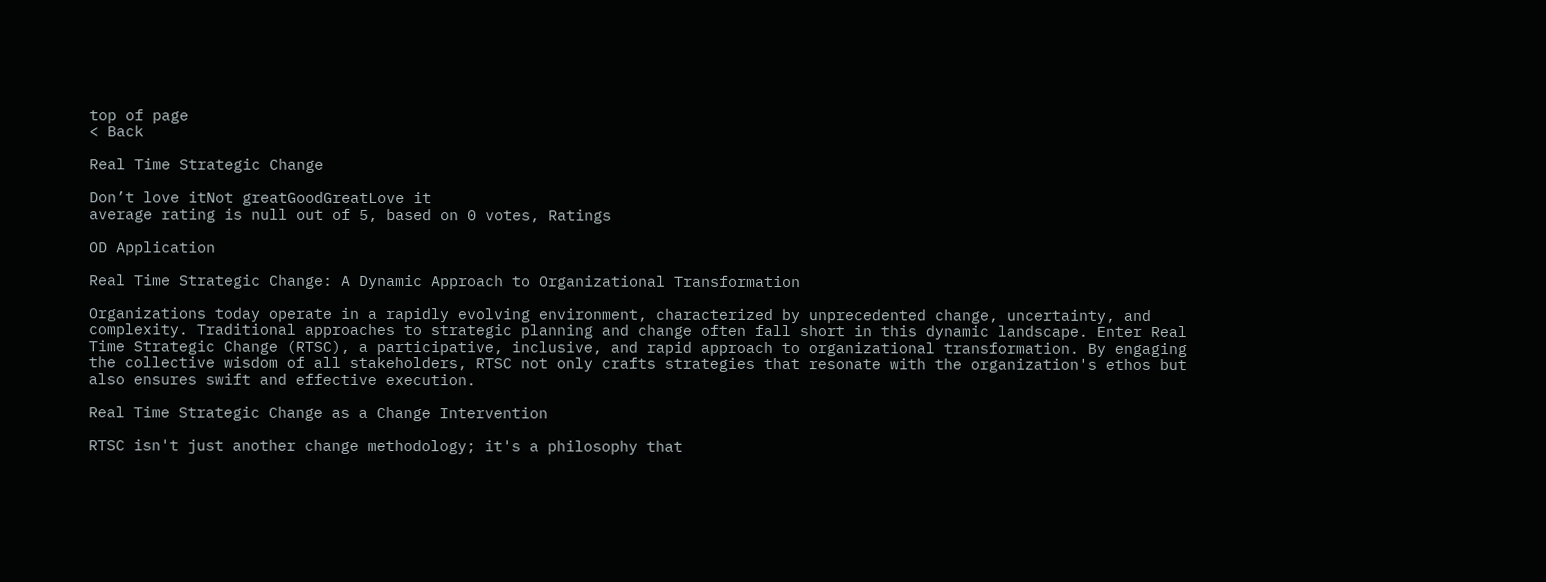top of page
< Back

Real Time Strategic Change

Don’t love itNot greatGoodGreatLove it
average rating is null out of 5, based on 0 votes, Ratings

OD Application

Real Time Strategic Change: A Dynamic Approach to Organizational Transformation

Organizations today operate in a rapidly evolving environment, characterized by unprecedented change, uncertainty, and complexity. Traditional approaches to strategic planning and change often fall short in this dynamic landscape. Enter Real Time Strategic Change (RTSC), a participative, inclusive, and rapid approach to organizational transformation. By engaging the collective wisdom of all stakeholders, RTSC not only crafts strategies that resonate with the organization's ethos but also ensures swift and effective execution.

Real Time Strategic Change as a Change Intervention

RTSC isn't just another change methodology; it's a philosophy that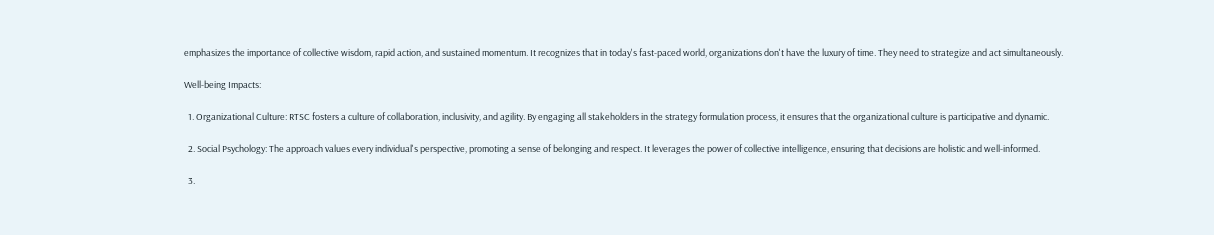emphasizes the importance of collective wisdom, rapid action, and sustained momentum. It recognizes that in today's fast-paced world, organizations don't have the luxury of time. They need to strategize and act simultaneously.

Well-being Impacts:

  1. Organizational Culture: RTSC fosters a culture of collaboration, inclusivity, and agility. By engaging all stakeholders in the strategy formulation process, it ensures that the organizational culture is participative and dynamic.

  2. Social Psychology: The approach values every individual's perspective, promoting a sense of belonging and respect. It leverages the power of collective intelligence, ensuring that decisions are holistic and well-informed.

  3.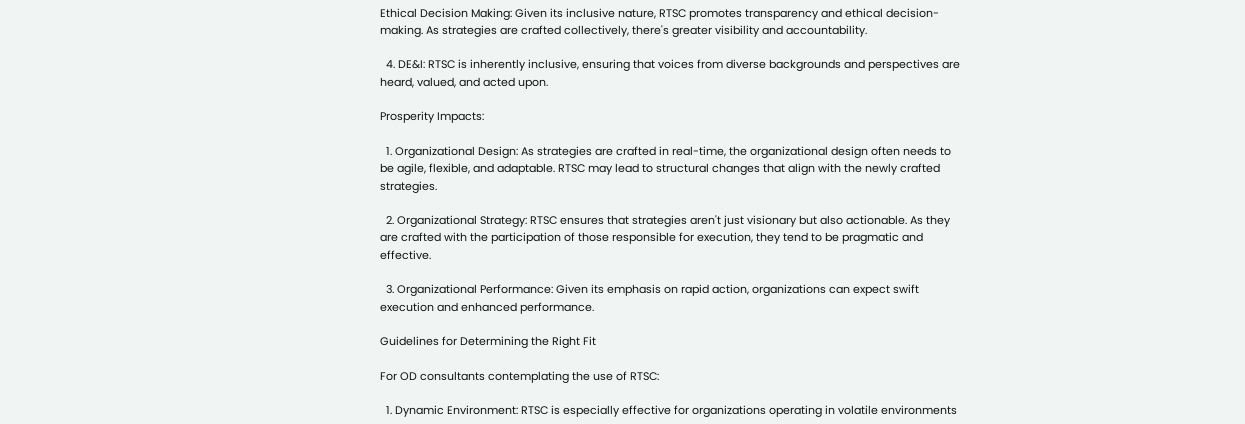Ethical Decision Making: Given its inclusive nature, RTSC promotes transparency and ethical decision-making. As strategies are crafted collectively, there's greater visibility and accountability.

  4. DE&I: RTSC is inherently inclusive, ensuring that voices from diverse backgrounds and perspectives are heard, valued, and acted upon.

Prosperity Impacts:

  1. Organizational Design: As strategies are crafted in real-time, the organizational design often needs to be agile, flexible, and adaptable. RTSC may lead to structural changes that align with the newly crafted strategies.

  2. Organizational Strategy: RTSC ensures that strategies aren't just visionary but also actionable. As they are crafted with the participation of those responsible for execution, they tend to be pragmatic and effective.

  3. Organizational Performance: Given its emphasis on rapid action, organizations can expect swift execution and enhanced performance.

Guidelines for Determining the Right Fit

For OD consultants contemplating the use of RTSC:

  1. Dynamic Environment: RTSC is especially effective for organizations operating in volatile environments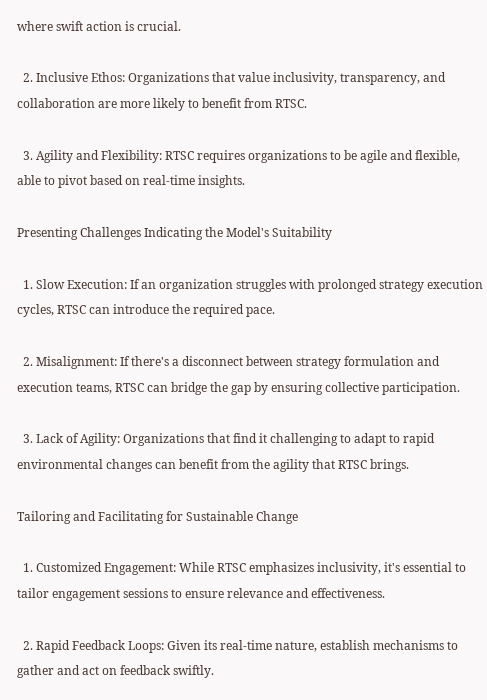where swift action is crucial.

  2. Inclusive Ethos: Organizations that value inclusivity, transparency, and collaboration are more likely to benefit from RTSC.

  3. Agility and Flexibility: RTSC requires organizations to be agile and flexible, able to pivot based on real-time insights.

Presenting Challenges Indicating the Model's Suitability

  1. Slow Execution: If an organization struggles with prolonged strategy execution cycles, RTSC can introduce the required pace.

  2. Misalignment: If there's a disconnect between strategy formulation and execution teams, RTSC can bridge the gap by ensuring collective participation.

  3. Lack of Agility: Organizations that find it challenging to adapt to rapid environmental changes can benefit from the agility that RTSC brings.

Tailoring and Facilitating for Sustainable Change

  1. Customized Engagement: While RTSC emphasizes inclusivity, it's essential to tailor engagement sessions to ensure relevance and effectiveness.

  2. Rapid Feedback Loops: Given its real-time nature, establish mechanisms to gather and act on feedback swiftly.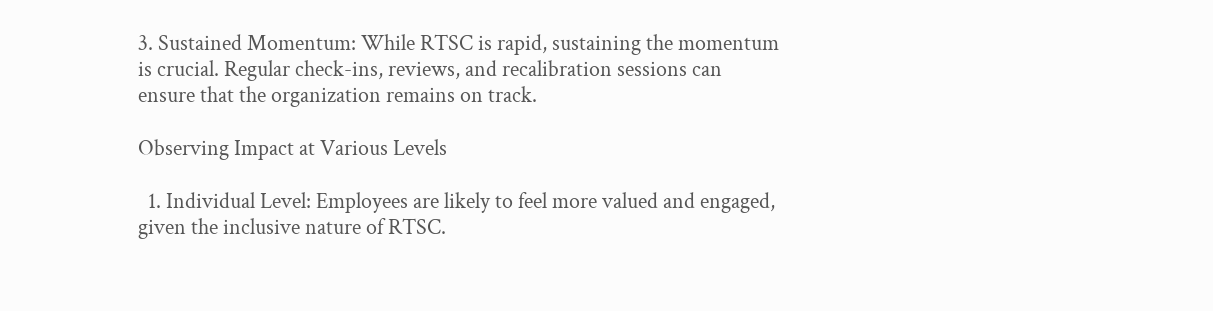3. Sustained Momentum: While RTSC is rapid, sustaining the momentum is crucial. Regular check-ins, reviews, and recalibration sessions can ensure that the organization remains on track.

Observing Impact at Various Levels

  1. Individual Level: Employees are likely to feel more valued and engaged, given the inclusive nature of RTSC.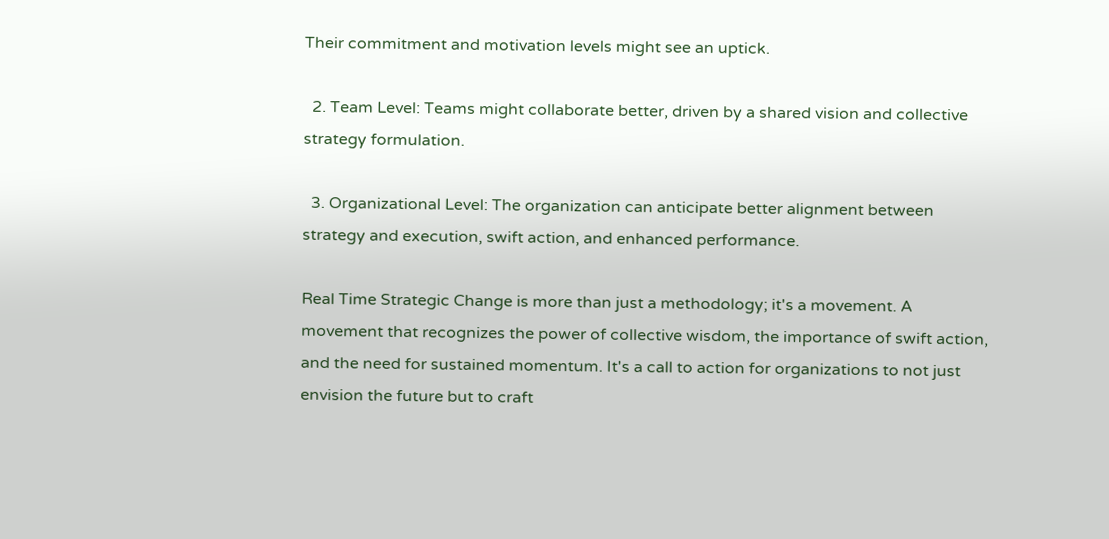Their commitment and motivation levels might see an uptick.

  2. Team Level: Teams might collaborate better, driven by a shared vision and collective strategy formulation.

  3. Organizational Level: The organization can anticipate better alignment between strategy and execution, swift action, and enhanced performance.

Real Time Strategic Change is more than just a methodology; it's a movement. A movement that recognizes the power of collective wisdom, the importance of swift action, and the need for sustained momentum. It's a call to action for organizations to not just envision the future but to craft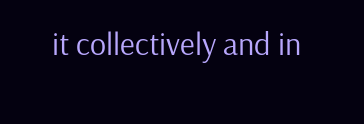it collectively and in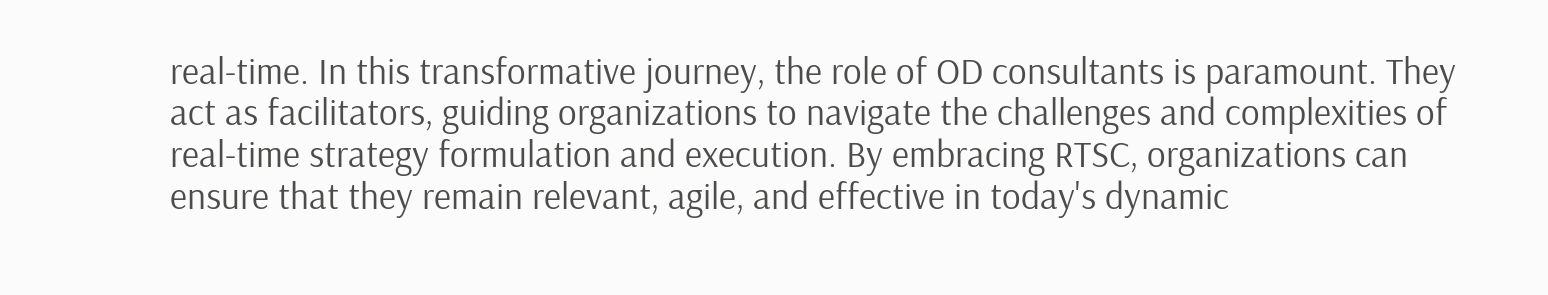real-time. In this transformative journey, the role of OD consultants is paramount. They act as facilitators, guiding organizations to navigate the challenges and complexities of real-time strategy formulation and execution. By embracing RTSC, organizations can ensure that they remain relevant, agile, and effective in today's dynamic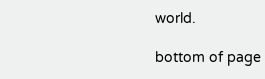world.

bottom of page